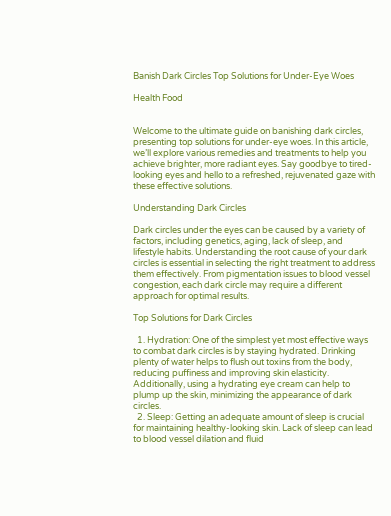Banish Dark Circles Top Solutions for Under-Eye Woes

Health Food


Welcome to the ultimate guide on banishing dark circles, presenting top solutions for under-eye woes. In this article, we’ll explore various remedies and treatments to help you achieve brighter, more radiant eyes. Say goodbye to tired-looking eyes and hello to a refreshed, rejuvenated gaze with these effective solutions.

Understanding Dark Circles

Dark circles under the eyes can be caused by a variety of factors, including genetics, aging, lack of sleep, and lifestyle habits. Understanding the root cause of your dark circles is essential in selecting the right treatment to address them effectively. From pigmentation issues to blood vessel congestion, each dark circle may require a different approach for optimal results.

Top Solutions for Dark Circles

  1. Hydration: One of the simplest yet most effective ways to combat dark circles is by staying hydrated. Drinking plenty of water helps to flush out toxins from the body, reducing puffiness and improving skin elasticity. Additionally, using a hydrating eye cream can help to plump up the skin, minimizing the appearance of dark circles.
  2. Sleep: Getting an adequate amount of sleep is crucial for maintaining healthy-looking skin. Lack of sleep can lead to blood vessel dilation and fluid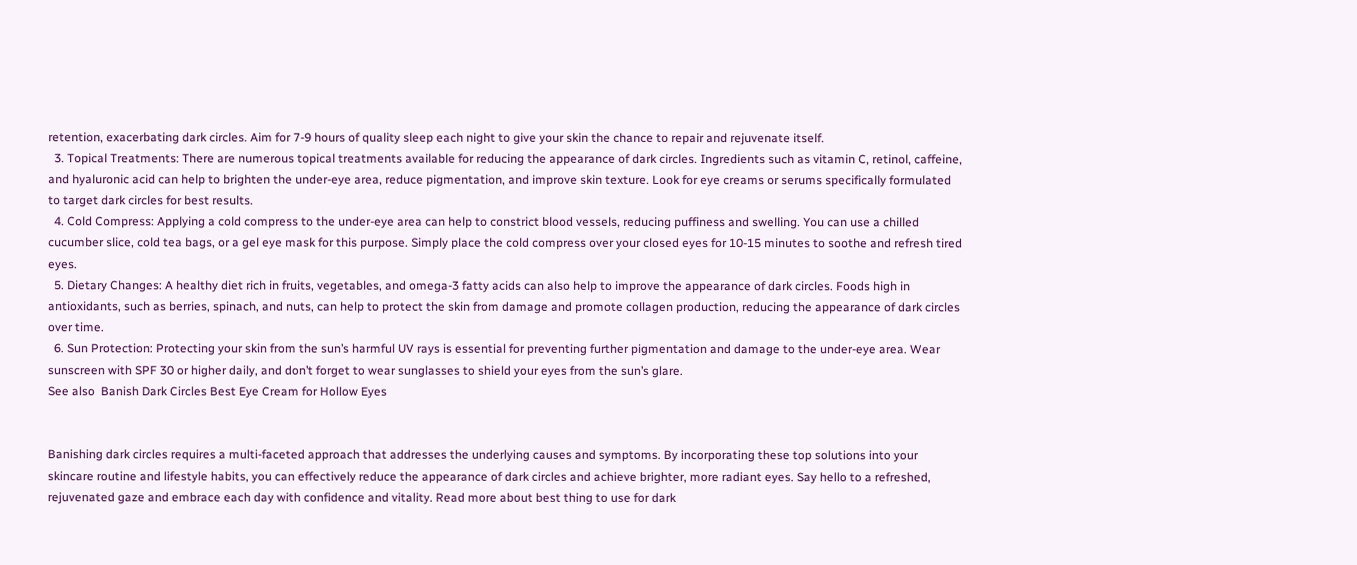retention, exacerbating dark circles. Aim for 7-9 hours of quality sleep each night to give your skin the chance to repair and rejuvenate itself.
  3. Topical Treatments: There are numerous topical treatments available for reducing the appearance of dark circles. Ingredients such as vitamin C, retinol, caffeine, and hyaluronic acid can help to brighten the under-eye area, reduce pigmentation, and improve skin texture. Look for eye creams or serums specifically formulated to target dark circles for best results.
  4. Cold Compress: Applying a cold compress to the under-eye area can help to constrict blood vessels, reducing puffiness and swelling. You can use a chilled cucumber slice, cold tea bags, or a gel eye mask for this purpose. Simply place the cold compress over your closed eyes for 10-15 minutes to soothe and refresh tired eyes.
  5. Dietary Changes: A healthy diet rich in fruits, vegetables, and omega-3 fatty acids can also help to improve the appearance of dark circles. Foods high in antioxidants, such as berries, spinach, and nuts, can help to protect the skin from damage and promote collagen production, reducing the appearance of dark circles over time.
  6. Sun Protection: Protecting your skin from the sun’s harmful UV rays is essential for preventing further pigmentation and damage to the under-eye area. Wear sunscreen with SPF 30 or higher daily, and don’t forget to wear sunglasses to shield your eyes from the sun’s glare.
See also  Banish Dark Circles Best Eye Cream for Hollow Eyes


Banishing dark circles requires a multi-faceted approach that addresses the underlying causes and symptoms. By incorporating these top solutions into your skincare routine and lifestyle habits, you can effectively reduce the appearance of dark circles and achieve brighter, more radiant eyes. Say hello to a refreshed, rejuvenated gaze and embrace each day with confidence and vitality. Read more about best thing to use for dark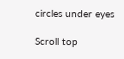circles under eyes

Scroll top